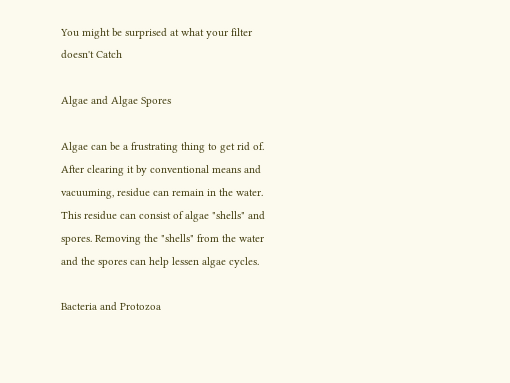You might be surprised at what your filter doesn't Catch

Algae and Algae Spores

Algae can be a frustrating thing to get rid of. After clearing it by conventional means and vacuuming, residue can remain in the water. This residue can consist of algae "shells" and spores. Removing the "shells" from the water and the spores can help lessen algae cycles.

Bacteria and Protozoa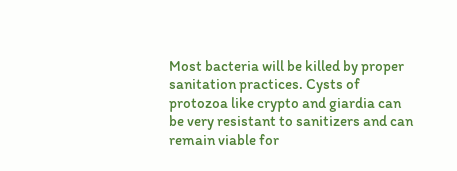Most bacteria will be killed by proper sanitation practices. Cysts of protozoa like crypto and giardia can be very resistant to sanitizers and can remain viable for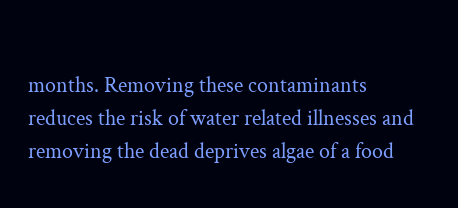months. Removing these contaminants reduces the risk of water related illnesses and removing the dead deprives algae of a food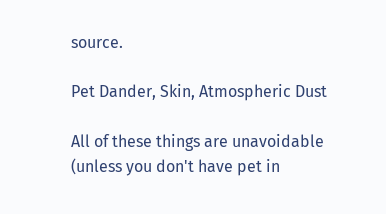source.

Pet Dander, Skin, Atmospheric Dust

All of these things are unavoidable (unless you don't have pet in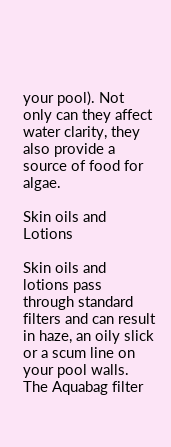your pool). Not only can they affect water clarity, they also provide a source of food for algae.

Skin oils and Lotions

Skin oils and lotions pass through standard filters and can result in haze, an oily slick or a scum line on your pool walls. The Aquabag filter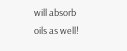will absorb oils as well!